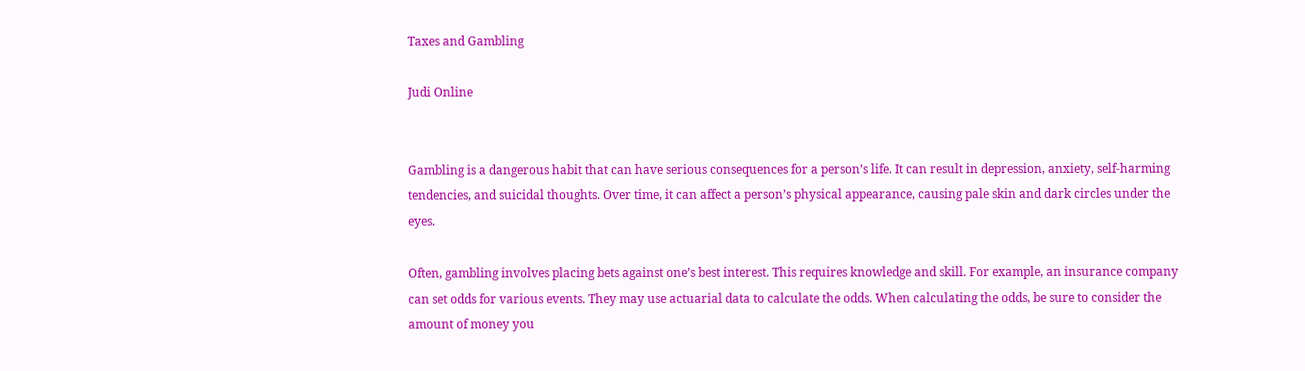Taxes and Gambling

Judi Online


Gambling is a dangerous habit that can have serious consequences for a person’s life. It can result in depression, anxiety, self-harming tendencies, and suicidal thoughts. Over time, it can affect a person’s physical appearance, causing pale skin and dark circles under the eyes.

Often, gambling involves placing bets against one’s best interest. This requires knowledge and skill. For example, an insurance company can set odds for various events. They may use actuarial data to calculate the odds. When calculating the odds, be sure to consider the amount of money you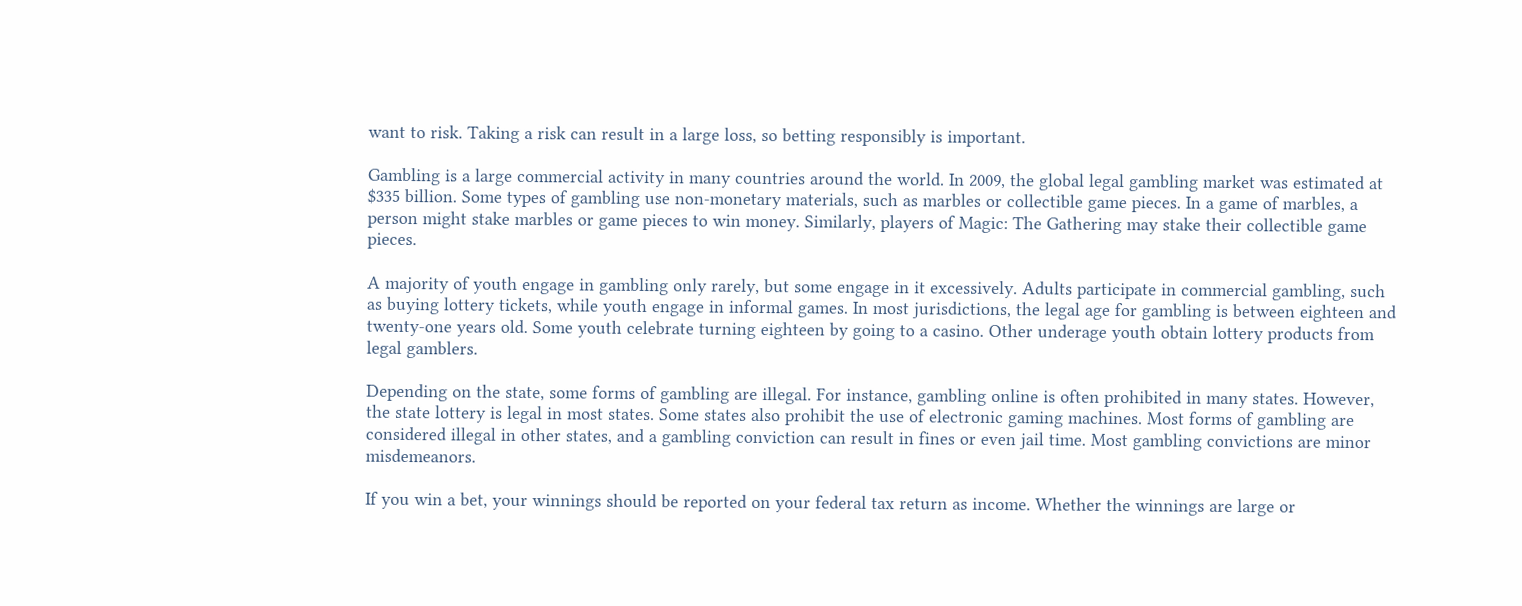want to risk. Taking a risk can result in a large loss, so betting responsibly is important.

Gambling is a large commercial activity in many countries around the world. In 2009, the global legal gambling market was estimated at $335 billion. Some types of gambling use non-monetary materials, such as marbles or collectible game pieces. In a game of marbles, a person might stake marbles or game pieces to win money. Similarly, players of Magic: The Gathering may stake their collectible game pieces.

A majority of youth engage in gambling only rarely, but some engage in it excessively. Adults participate in commercial gambling, such as buying lottery tickets, while youth engage in informal games. In most jurisdictions, the legal age for gambling is between eighteen and twenty-one years old. Some youth celebrate turning eighteen by going to a casino. Other underage youth obtain lottery products from legal gamblers.

Depending on the state, some forms of gambling are illegal. For instance, gambling online is often prohibited in many states. However, the state lottery is legal in most states. Some states also prohibit the use of electronic gaming machines. Most forms of gambling are considered illegal in other states, and a gambling conviction can result in fines or even jail time. Most gambling convictions are minor misdemeanors.

If you win a bet, your winnings should be reported on your federal tax return as income. Whether the winnings are large or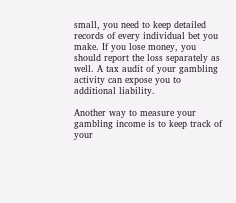small, you need to keep detailed records of every individual bet you make. If you lose money, you should report the loss separately as well. A tax audit of your gambling activity can expose you to additional liability.

Another way to measure your gambling income is to keep track of your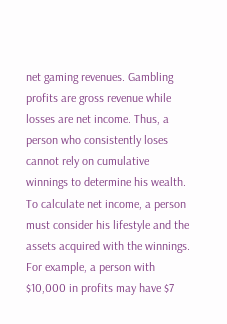net gaming revenues. Gambling profits are gross revenue while losses are net income. Thus, a person who consistently loses cannot rely on cumulative winnings to determine his wealth. To calculate net income, a person must consider his lifestyle and the assets acquired with the winnings. For example, a person with $10,000 in profits may have $7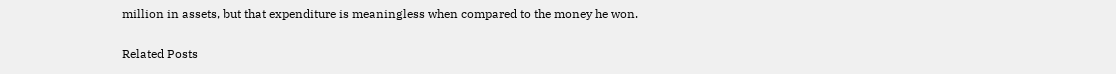million in assets, but that expenditure is meaningless when compared to the money he won.

Related Posts